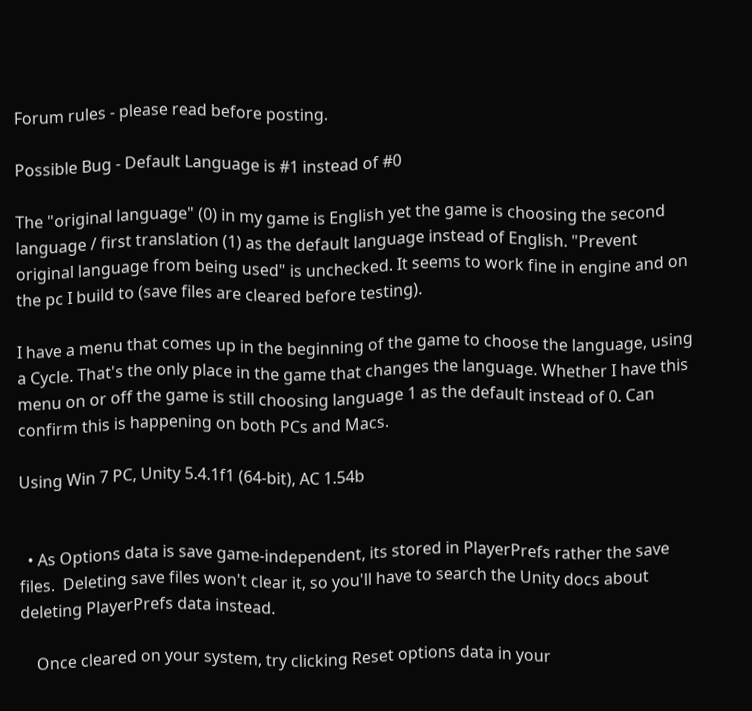Forum rules - please read before posting.

Possible Bug - Default Language is #1 instead of #0

The "original language" (0) in my game is English yet the game is choosing the second language / first translation (1) as the default language instead of English. "Prevent original language from being used" is unchecked. It seems to work fine in engine and on the pc I build to (save files are cleared before testing).

I have a menu that comes up in the beginning of the game to choose the language, using a Cycle. That's the only place in the game that changes the language. Whether I have this menu on or off the game is still choosing language 1 as the default instead of 0. Can confirm this is happening on both PCs and Macs.

Using Win 7 PC, Unity 5.4.1f1 (64-bit), AC 1.54b


  • As Options data is save game-independent, its stored in PlayerPrefs rather the save files.  Deleting save files won't clear it, so you'll have to search the Unity docs about deleting PlayerPrefs data instead.

    Once cleared on your system, try clicking Reset options data in your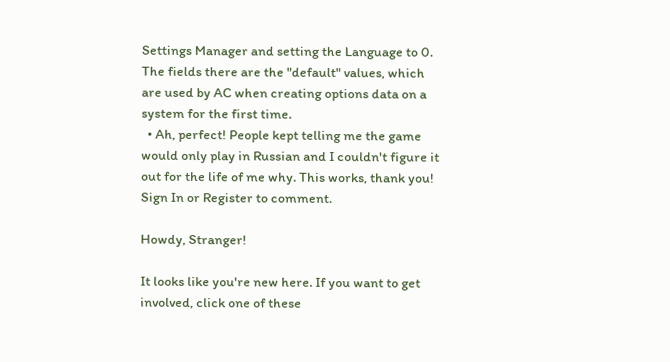Settings Manager and setting the Language to 0.  The fields there are the "default" values, which are used by AC when creating options data on a system for the first time.
  • Ah, perfect! People kept telling me the game would only play in Russian and I couldn't figure it out for the life of me why. This works, thank you!
Sign In or Register to comment.

Howdy, Stranger!

It looks like you're new here. If you want to get involved, click one of these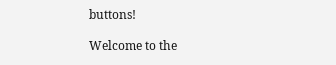buttons!

Welcome to the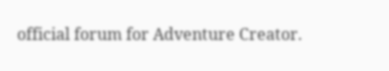official forum for Adventure Creator.